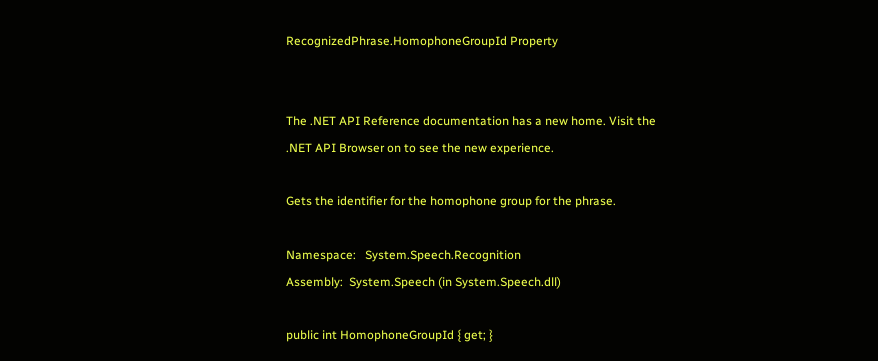RecognizedPhrase.HomophoneGroupId Property


The .NET API Reference documentation has a new home. Visit the .NET API Browser on to see the new experience.

Gets the identifier for the homophone group for the phrase.

Namespace:   System.Speech.Recognition
Assembly:  System.Speech (in System.Speech.dll)

public int HomophoneGroupId { get; }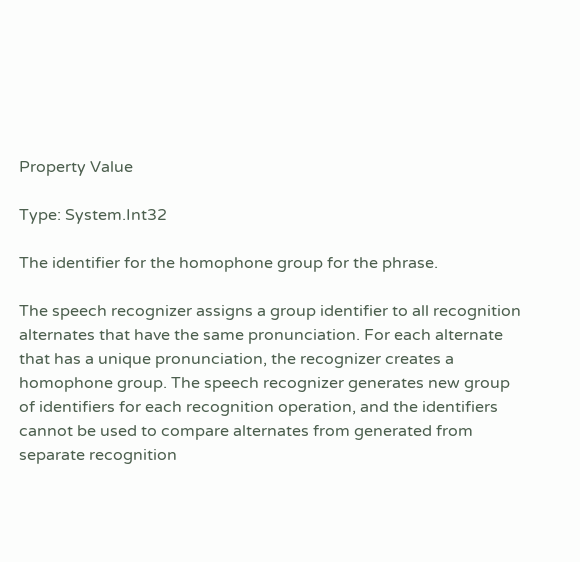Property Value

Type: System.Int32

The identifier for the homophone group for the phrase.

The speech recognizer assigns a group identifier to all recognition alternates that have the same pronunciation. For each alternate that has a unique pronunciation, the recognizer creates a homophone group. The speech recognizer generates new group of identifiers for each recognition operation, and the identifiers cannot be used to compare alternates from generated from separate recognition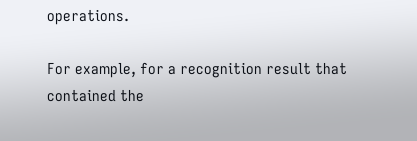operations.

For example, for a recognition result that contained the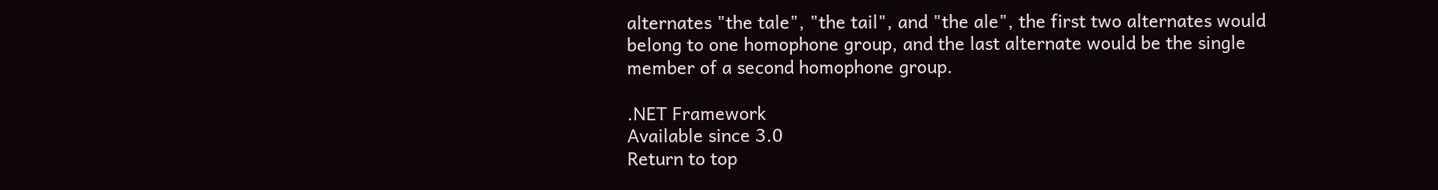alternates "the tale", "the tail", and "the ale", the first two alternates would belong to one homophone group, and the last alternate would be the single member of a second homophone group.

.NET Framework
Available since 3.0
Return to top